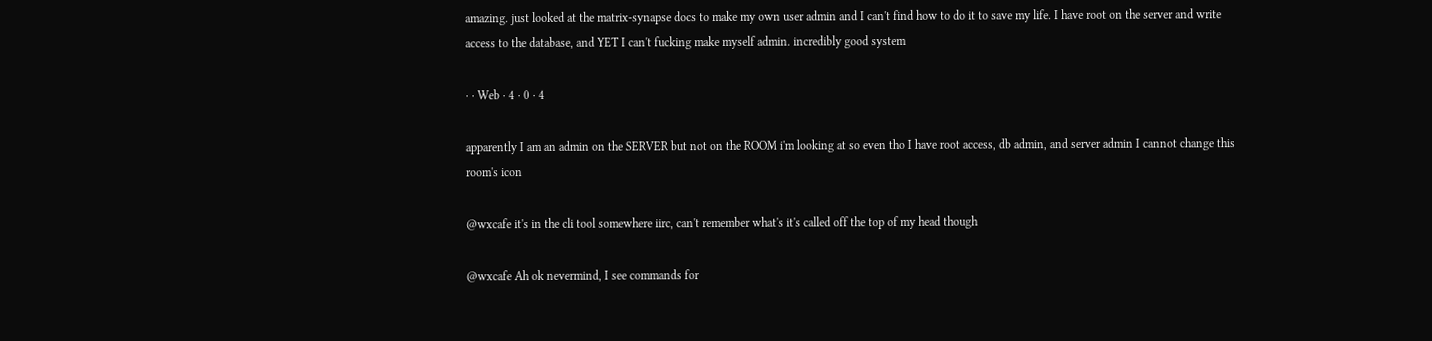amazing. just looked at the matrix-synapse docs to make my own user admin and I can't find how to do it to save my life. I have root on the server and write access to the database, and YET I can't fucking make myself admin. incredibly good system

· · Web · 4 · 0 · 4

apparently I am an admin on the SERVER but not on the ROOM i'm looking at so even tho I have root access, db admin, and server admin I cannot change this room's icon

@wxcafe it's in the cli tool somewhere iirc, can't remember what's it's called off the top of my head though

@wxcafe Ah ok nevermind, I see commands for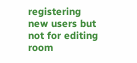registering new users but not for editing room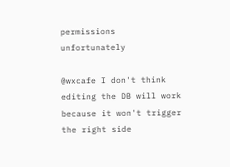permissions unfortunately

@wxcafe I don't think editing the DB will work because it won't trigger the right side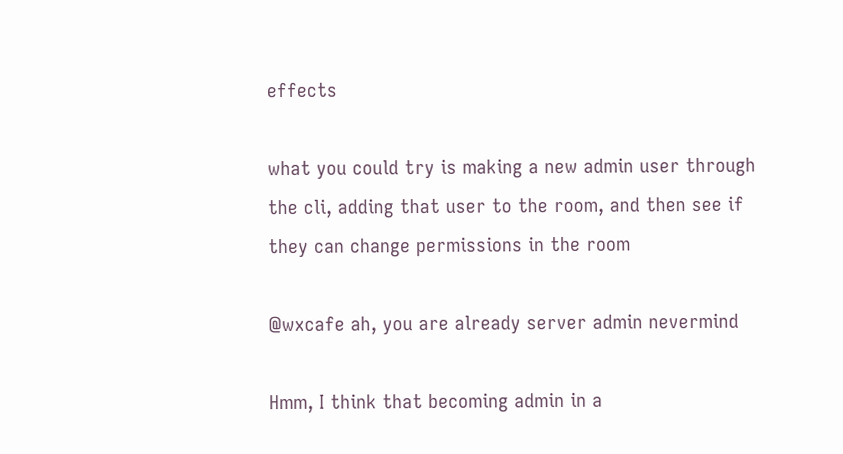effects

what you could try is making a new admin user through the cli, adding that user to the room, and then see if they can change permissions in the room

@wxcafe ah, you are already server admin nevermind

Hmm, I think that becoming admin in a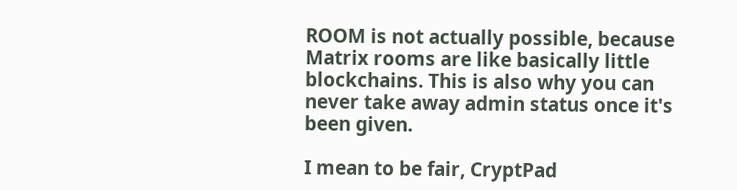ROOM is not actually possible, because Matrix rooms are like basically little blockchains. This is also why you can never take away admin status once it's been given.

I mean to be fair, CryptPad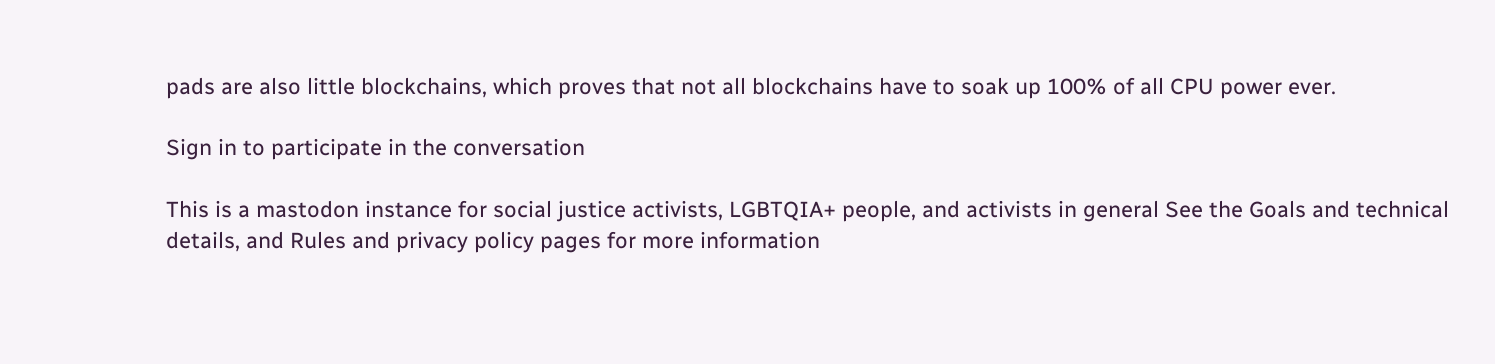pads are also little blockchains, which proves that not all blockchains have to soak up 100% of all CPU power ever.

Sign in to participate in the conversation

This is a mastodon instance for social justice activists, LGBTQIA+ people, and activists in general See the Goals and technical details, and Rules and privacy policy pages for more information